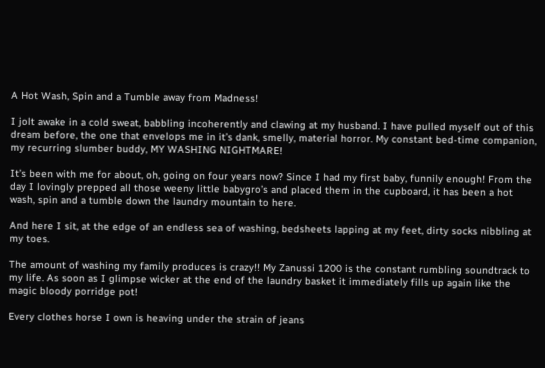A Hot Wash, Spin and a Tumble away from Madness!

I jolt awake in a cold sweat, babbling incoherently and clawing at my husband. I have pulled myself out of this dream before, the one that envelops me in it’s dank, smelly, material horror. My constant bed-time companion, my recurring slumber buddy, MY WASHING NIGHTMARE!

It’s been with me for about, oh, going on four years now? Since I had my first baby, funnily enough! From the day I lovingly prepped all those weeny little babygro’s and placed them in the cupboard, it has been a hot wash, spin and a tumble down the laundry mountain to here.

And here I sit, at the edge of an endless sea of washing, bedsheets lapping at my feet, dirty socks nibbling at my toes.

The amount of washing my family produces is crazy!! My Zanussi 1200 is the constant rumbling soundtrack to my life. As soon as I glimpse wicker at the end of the laundry basket it immediately fills up again like the magic bloody porridge pot!

Every clothes horse I own is heaving under the strain of jeans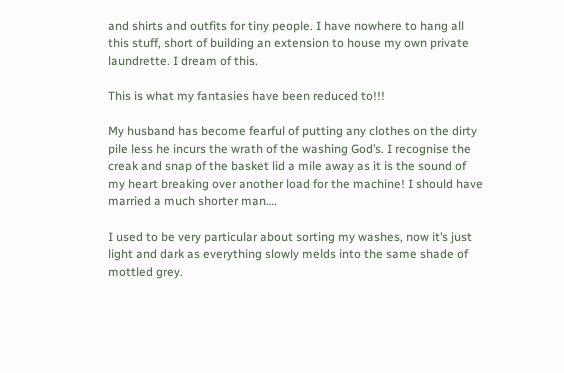and shirts and outfits for tiny people. I have nowhere to hang all this stuff, short of building an extension to house my own private laundrette. I dream of this.

This is what my fantasies have been reduced to!!!

My husband has become fearful of putting any clothes on the dirty pile less he incurs the wrath of the washing God’s. I recognise the creak and snap of the basket lid a mile away as it is the sound of my heart breaking over another load for the machine! I should have married a much shorter man….

I used to be very particular about sorting my washes, now it’s just light and dark as everything slowly melds into the same shade of mottled grey.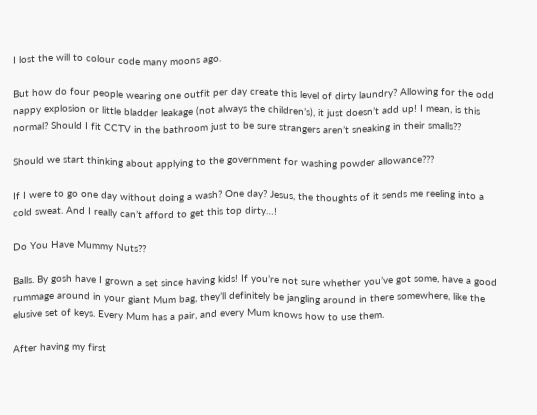I lost the will to colour code many moons ago.

But how do four people wearing one outfit per day create this level of dirty laundry? Allowing for the odd nappy explosion or little bladder leakage (not always the children’s), it just doesn’t add up! I mean, is this normal? Should I fit CCTV in the bathroom just to be sure strangers aren’t sneaking in their smalls??

Should we start thinking about applying to the government for washing powder allowance???

If I were to go one day without doing a wash? One day? Jesus, the thoughts of it sends me reeling into a cold sweat. And I really can’t afford to get this top dirty…!

Do You Have Mummy Nuts??

Balls. By gosh have I grown a set since having kids! If you’re not sure whether you’ve got some, have a good rummage around in your giant Mum bag, they’ll definitely be jangling around in there somewhere, like the elusive set of keys. Every Mum has a pair, and every Mum knows how to use them.

After having my first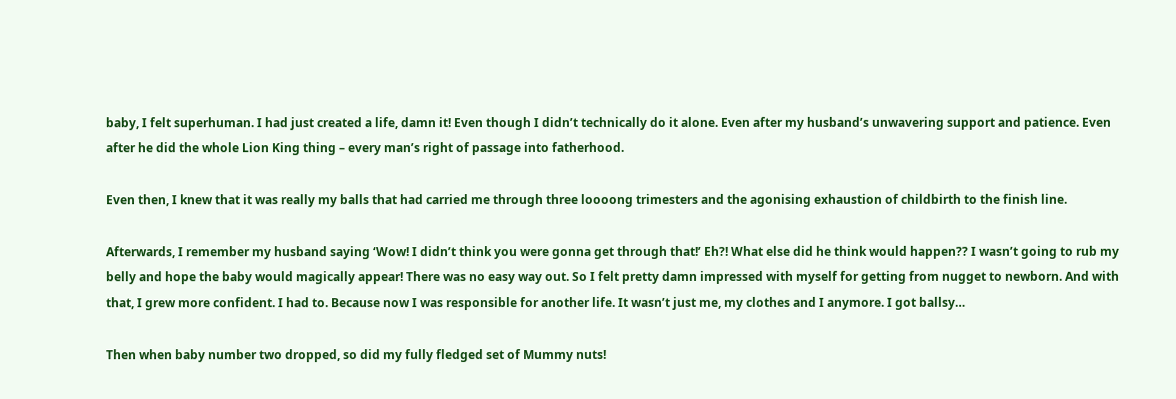baby, I felt superhuman. I had just created a life, damn it! Even though I didn’t technically do it alone. Even after my husband’s unwavering support and patience. Even after he did the whole Lion King thing – every man’s right of passage into fatherhood.

Even then, I knew that it was really my balls that had carried me through three loooong trimesters and the agonising exhaustion of childbirth to the finish line.

Afterwards, I remember my husband saying ‘Wow! I didn’t think you were gonna get through that!’ Eh?! What else did he think would happen?? I wasn’t going to rub my belly and hope the baby would magically appear! There was no easy way out. So I felt pretty damn impressed with myself for getting from nugget to newborn. And with that, I grew more confident. I had to. Because now I was responsible for another life. It wasn’t just me, my clothes and I anymore. I got ballsy…

Then when baby number two dropped, so did my fully fledged set of Mummy nuts!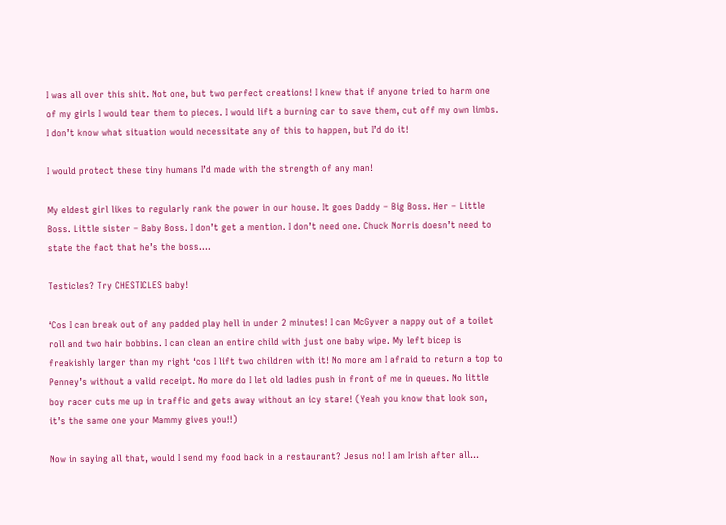I was all over this shit. Not one, but two perfect creations! I knew that if anyone tried to harm one of my girls I would tear them to pieces. I would lift a burning car to save them, cut off my own limbs. I don’t know what situation would necessitate any of this to happen, but I’d do it!

I would protect these tiny humans I’d made with the strength of any man!

My eldest girl likes to regularly rank the power in our house. It goes Daddy – Big Boss. Her – Little Boss. Little sister – Baby Boss. I don’t get a mention. I don’t need one. Chuck Norris doesn’t need to state the fact that he’s the boss….

Testicles? Try CHESTICLES baby!

‘Cos I can break out of any padded play hell in under 2 minutes! I can McGyver a nappy out of a toilet roll and two hair bobbins. I can clean an entire child with just one baby wipe. My left bicep is freakishly larger than my right ‘cos I lift two children with it! No more am I afraid to return a top to Penney’s without a valid receipt. No more do I let old ladies push in front of me in queues. No little boy racer cuts me up in traffic and gets away without an icy stare! (Yeah you know that look son, it’s the same one your Mammy gives you!!)

Now in saying all that, would I send my food back in a restaurant? Jesus no! I am Irish after all…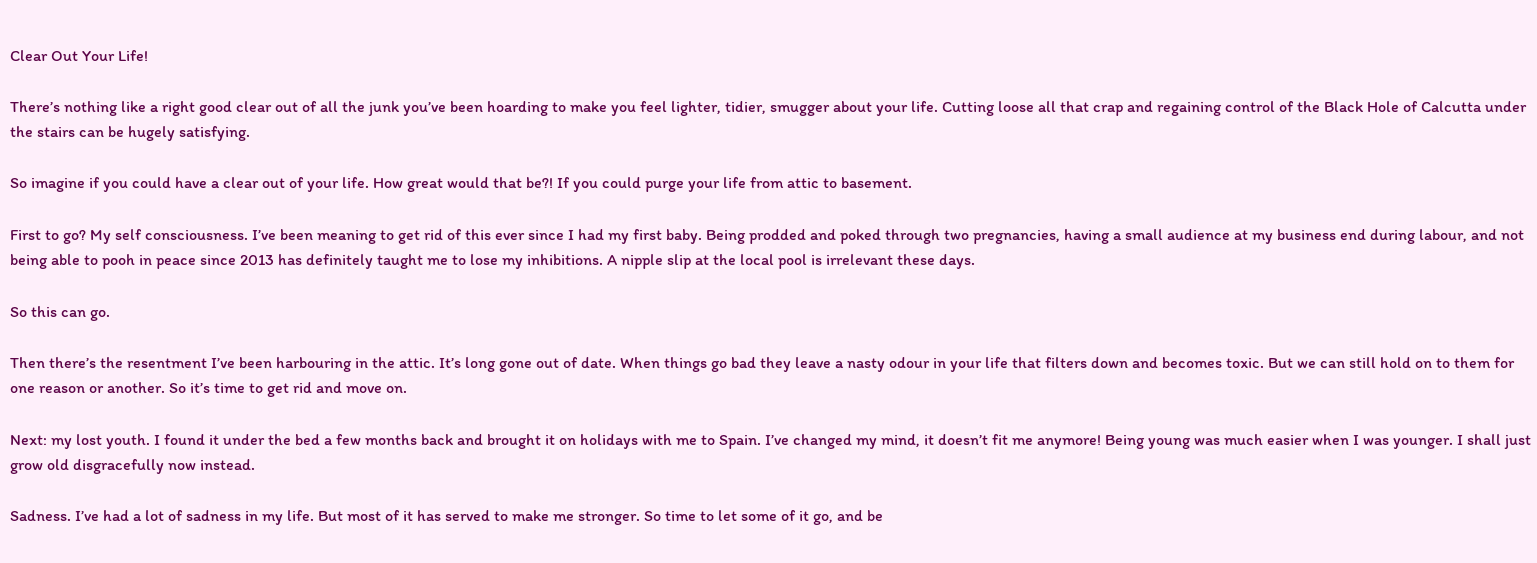Clear Out Your Life!

There’s nothing like a right good clear out of all the junk you’ve been hoarding to make you feel lighter, tidier, smugger about your life. Cutting loose all that crap and regaining control of the Black Hole of Calcutta under the stairs can be hugely satisfying.

So imagine if you could have a clear out of your life. How great would that be?! If you could purge your life from attic to basement.

First to go? My self consciousness. I’ve been meaning to get rid of this ever since I had my first baby. Being prodded and poked through two pregnancies, having a small audience at my business end during labour, and not being able to pooh in peace since 2013 has definitely taught me to lose my inhibitions. A nipple slip at the local pool is irrelevant these days.

So this can go.

Then there’s the resentment I’ve been harbouring in the attic. It’s long gone out of date. When things go bad they leave a nasty odour in your life that filters down and becomes toxic. But we can still hold on to them for one reason or another. So it’s time to get rid and move on.

Next: my lost youth. I found it under the bed a few months back and brought it on holidays with me to Spain. I’ve changed my mind, it doesn’t fit me anymore! Being young was much easier when I was younger. I shall just grow old disgracefully now instead.

Sadness. I’ve had a lot of sadness in my life. But most of it has served to make me stronger. So time to let some of it go, and be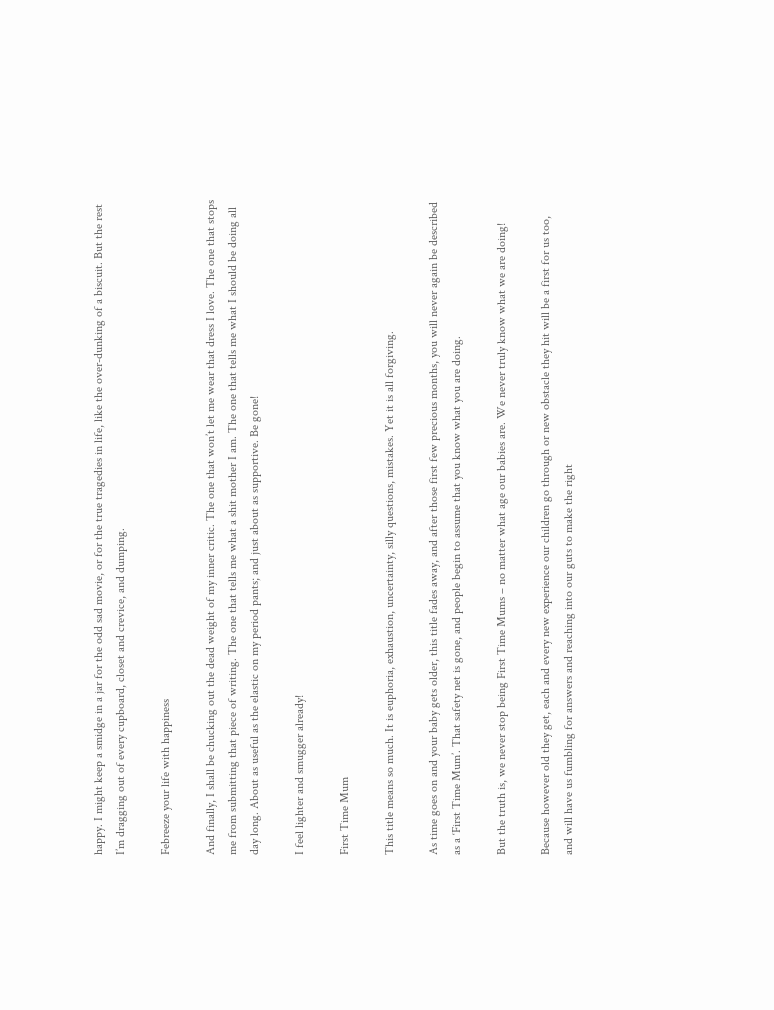happy. I might keep a smidge in a jar for the odd sad movie, or for the true tragedies in life, like the over-dunking of a biscuit. But the rest I’m dragging out of every cupboard, closet and crevice, and dumping.

Febreeze your life with happiness

And finally, I shall be chucking out the dead weight of my inner critic. The one that won’t let me wear that dress I love. The one that stops me from submitting that piece of writing. The one that tells me what a shit mother I am. The one that tells me what I should be doing all day long. About as useful as the elastic on my period pants; and just about as supportive. Be gone!

I feel lighter and smugger already!

First Time Mum

This title means so much. It is euphoria, exhaustion, uncertainty, silly questions, mistakes. Yet it is all forgiving.

As time goes on and your baby gets older, this title fades away, and after those first few precious months, you will never again be described as a ‘First Time Mum’. That safety net is gone, and people begin to assume that you know what you are doing.

But the truth is, we never stop being First Time Mums – no matter what age our babies are. We never truly know what we are doing!

Because however old they get, each and every new experience our children go through or new obstacle they hit will be a first for us too, and will have us fumbling for answers and reaching into our guts to make the right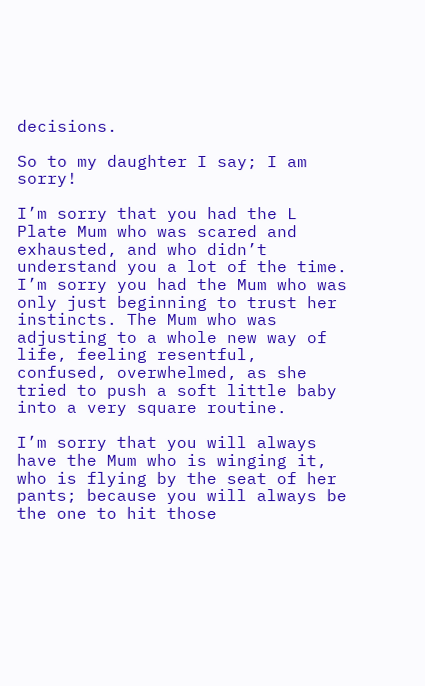decisions.

So to my daughter I say; I am sorry!

I’m sorry that you had the L Plate Mum who was scared and exhausted, and who didn’t understand you a lot of the time. I’m sorry you had the Mum who was only just beginning to trust her instincts. The Mum who was adjusting to a whole new way of life, feeling resentful, confused, overwhelmed, as she tried to push a soft little baby into a very square routine.

I’m sorry that you will always have the Mum who is winging it, who is flying by the seat of her pants; because you will always be the one to hit those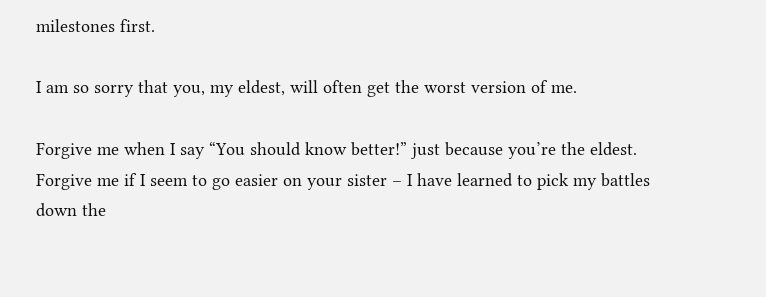milestones first.

I am so sorry that you, my eldest, will often get the worst version of me.

Forgive me when I say “You should know better!” just because you’re the eldest. Forgive me if I seem to go easier on your sister – I have learned to pick my battles down the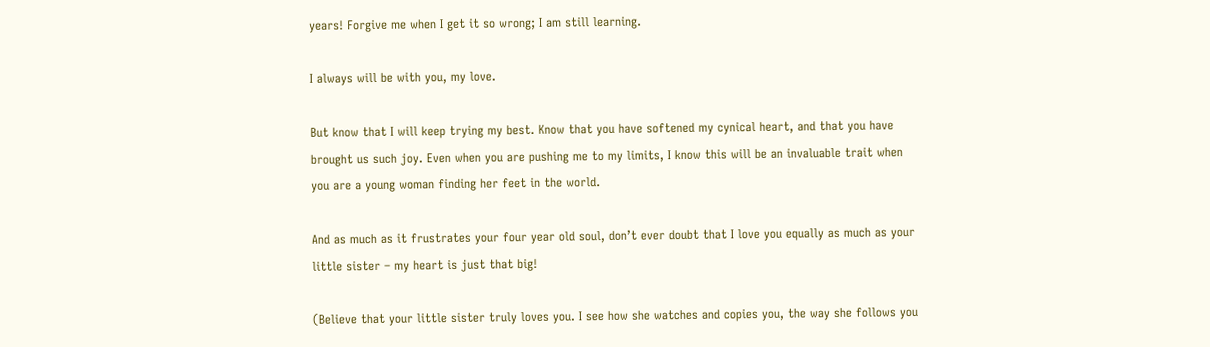years! Forgive me when I get it so wrong; I am still learning.

I always will be with you, my love.

But know that I will keep trying my best. Know that you have softened my cynical heart, and that you have brought us such joy. Even when you are pushing me to my limits, I know this will be an invaluable trait when you are a young woman finding her feet in the world.

And as much as it frustrates your four year old soul, don’t ever doubt that I love you equally as much as your little sister – my heart is just that big!

(Believe that your little sister truly loves you. I see how she watches and copies you, the way she follows you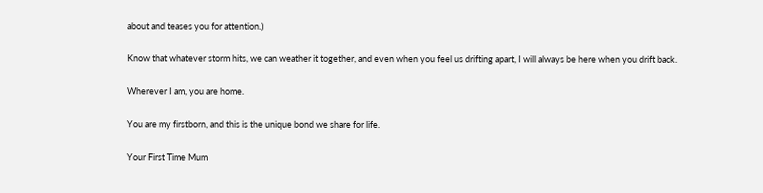about and teases you for attention.)

Know that whatever storm hits, we can weather it together, and even when you feel us drifting apart, I will always be here when you drift back.

Wherever I am, you are home.

You are my firstborn, and this is the unique bond we share for life.

Your First Time Mum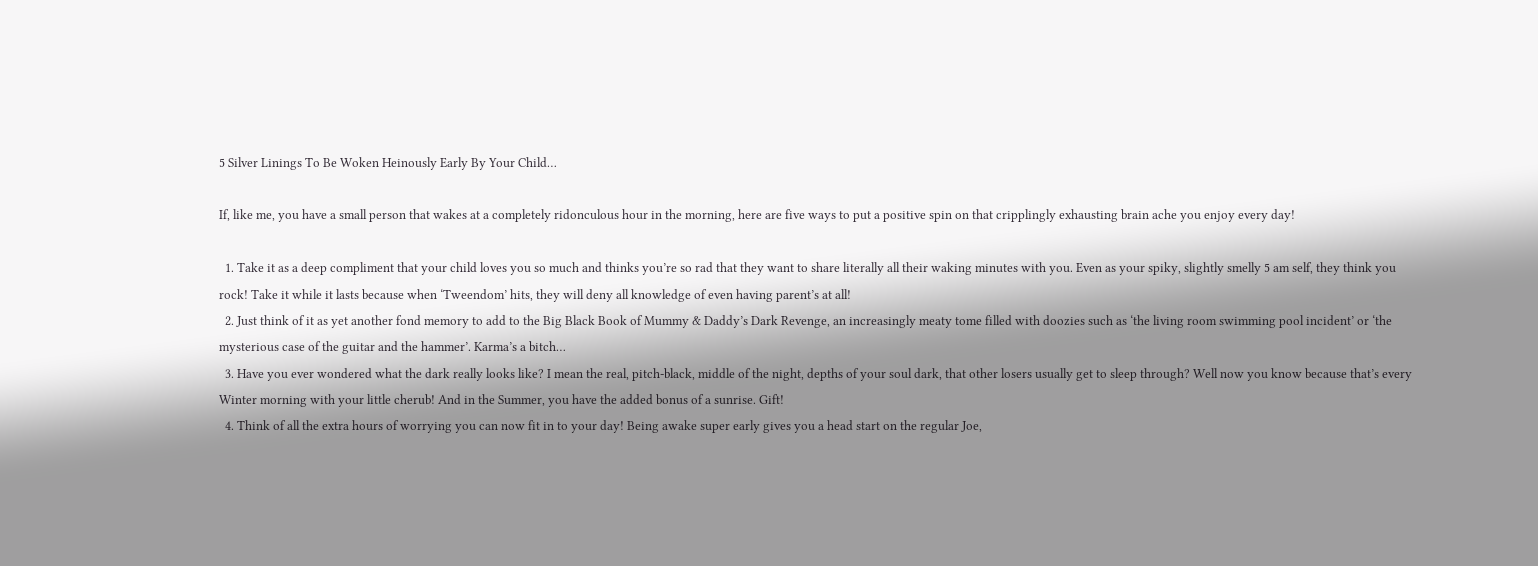5 Silver Linings To Be Woken Heinously Early By Your Child…

If, like me, you have a small person that wakes at a completely ridonculous hour in the morning, here are five ways to put a positive spin on that cripplingly exhausting brain ache you enjoy every day!

  1. Take it as a deep compliment that your child loves you so much and thinks you’re so rad that they want to share literally all their waking minutes with you. Even as your spiky, slightly smelly 5 am self, they think you rock! Take it while it lasts because when ‘Tweendom’ hits, they will deny all knowledge of even having parent’s at all!
  2. Just think of it as yet another fond memory to add to the Big Black Book of Mummy & Daddy’s Dark Revenge, an increasingly meaty tome filled with doozies such as ‘the living room swimming pool incident’ or ‘the mysterious case of the guitar and the hammer’. Karma’s a bitch…
  3. Have you ever wondered what the dark really looks like? I mean the real, pitch-black, middle of the night, depths of your soul dark, that other losers usually get to sleep through? Well now you know because that’s every Winter morning with your little cherub! And in the Summer, you have the added bonus of a sunrise. Gift!
  4. Think of all the extra hours of worrying you can now fit in to your day! Being awake super early gives you a head start on the regular Joe,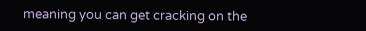meaning you can get cracking on the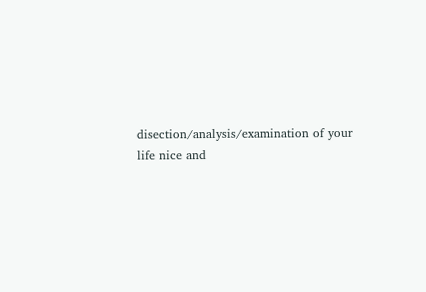disection/analysis/examination of your life nice and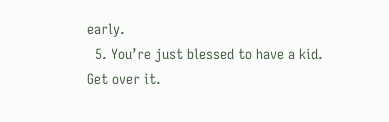early.
  5. You’re just blessed to have a kid. Get over it.